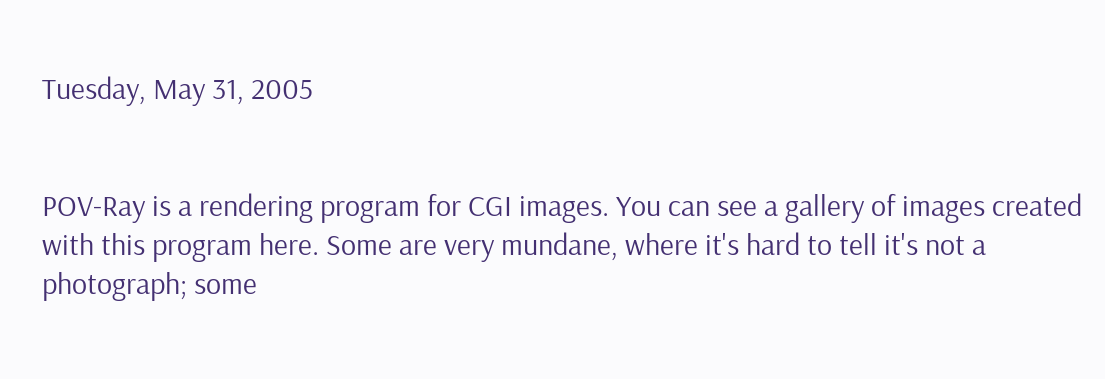Tuesday, May 31, 2005


POV-Ray is a rendering program for CGI images. You can see a gallery of images created with this program here. Some are very mundane, where it's hard to tell it's not a photograph; some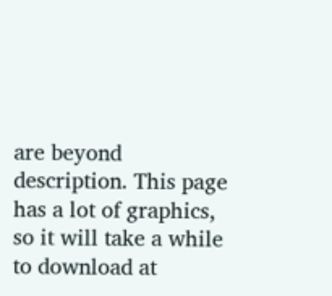are beyond description. This page has a lot of graphics, so it will take a while to download at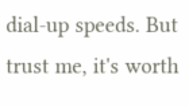dial-up speeds. But trust me, it's worth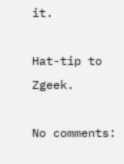it.

Hat-tip to Zgeek.

No comments: